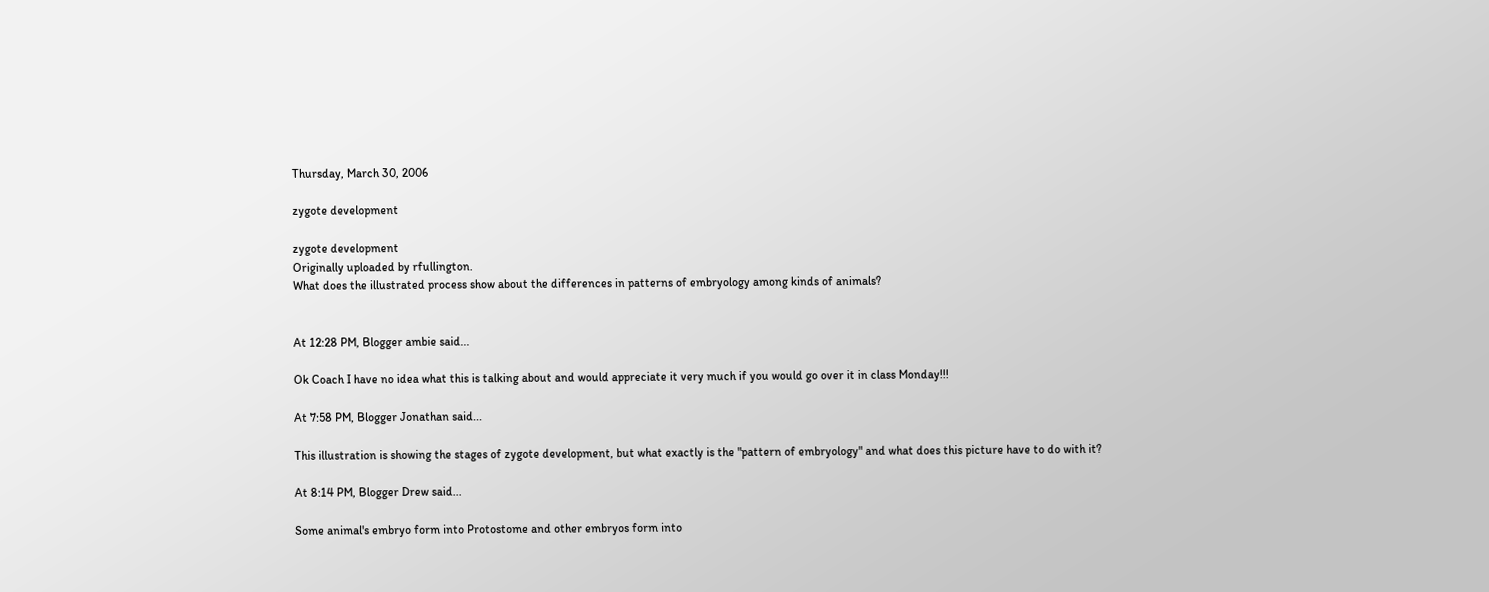Thursday, March 30, 2006

zygote development

zygote development
Originally uploaded by rfullington.
What does the illustrated process show about the differences in patterns of embryology among kinds of animals?


At 12:28 PM, Blogger ambie said...

Ok Coach I have no idea what this is talking about and would appreciate it very much if you would go over it in class Monday!!!

At 7:58 PM, Blogger Jonathan said...

This illustration is showing the stages of zygote development, but what exactly is the "pattern of embryology" and what does this picture have to do with it?

At 8:14 PM, Blogger Drew said...

Some animal's embryo form into Protostome and other embryos form into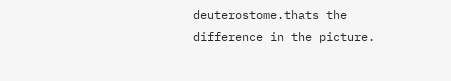deuterostome.thats the difference in the picture.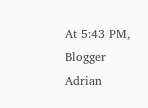At 5:43 PM, Blogger Adrian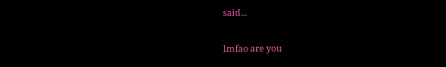said...

lmfao are you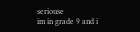seriouse
im in grade 9 and i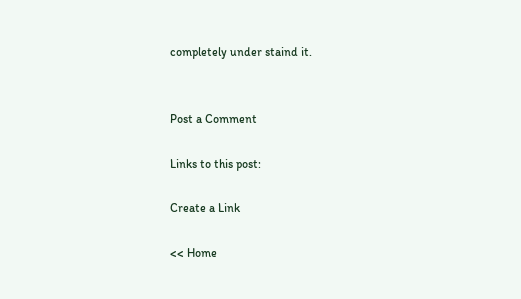completely under staind it.


Post a Comment

Links to this post:

Create a Link

<< Home